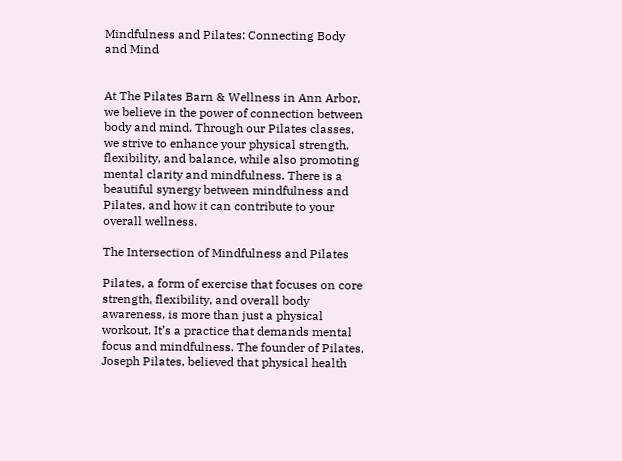Mindfulness and Pilates: Connecting Body and Mind


At The Pilates Barn & Wellness in Ann Arbor, we believe in the power of connection between body and mind. Through our Pilates classes, we strive to enhance your physical strength, flexibility, and balance, while also promoting mental clarity and mindfulness. There is a beautiful synergy between mindfulness and Pilates, and how it can contribute to your overall wellness.

The Intersection of Mindfulness and Pilates

Pilates, a form of exercise that focuses on core strength, flexibility, and overall body awareness, is more than just a physical workout. It’s a practice that demands mental focus and mindfulness. The founder of Pilates, Joseph Pilates, believed that physical health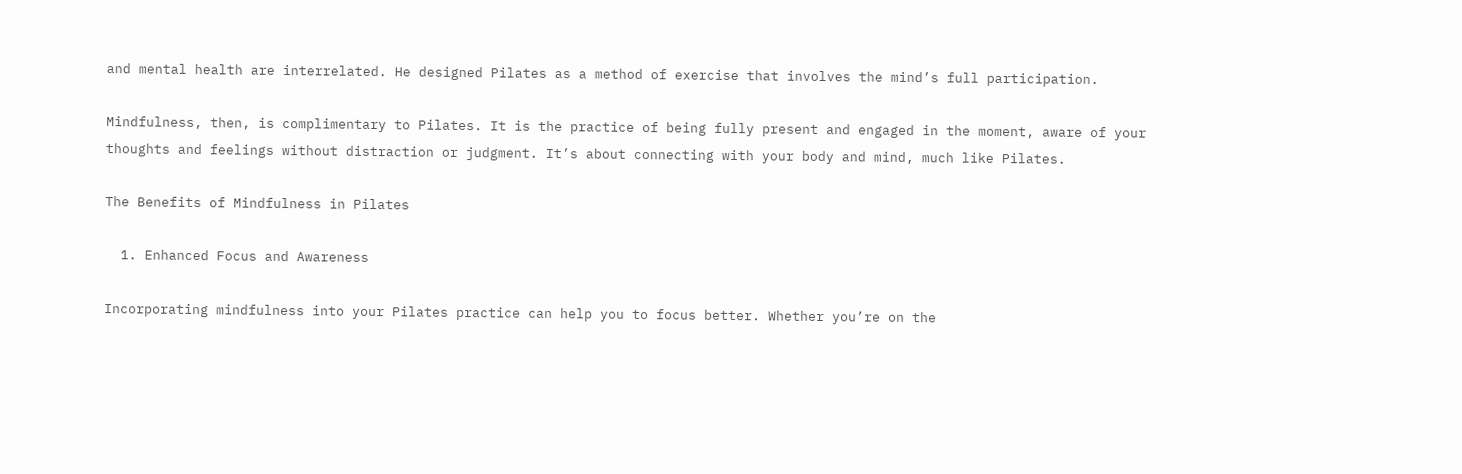and mental health are interrelated. He designed Pilates as a method of exercise that involves the mind’s full participation.

Mindfulness, then, is complimentary to Pilates. It is the practice of being fully present and engaged in the moment, aware of your thoughts and feelings without distraction or judgment. It’s about connecting with your body and mind, much like Pilates.

The Benefits of Mindfulness in Pilates

  1. Enhanced Focus and Awareness

Incorporating mindfulness into your Pilates practice can help you to focus better. Whether you’re on the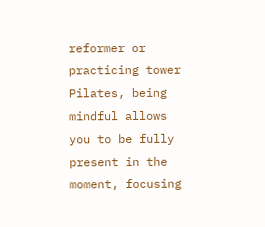reformer or practicing tower Pilates, being mindful allows you to be fully present in the moment, focusing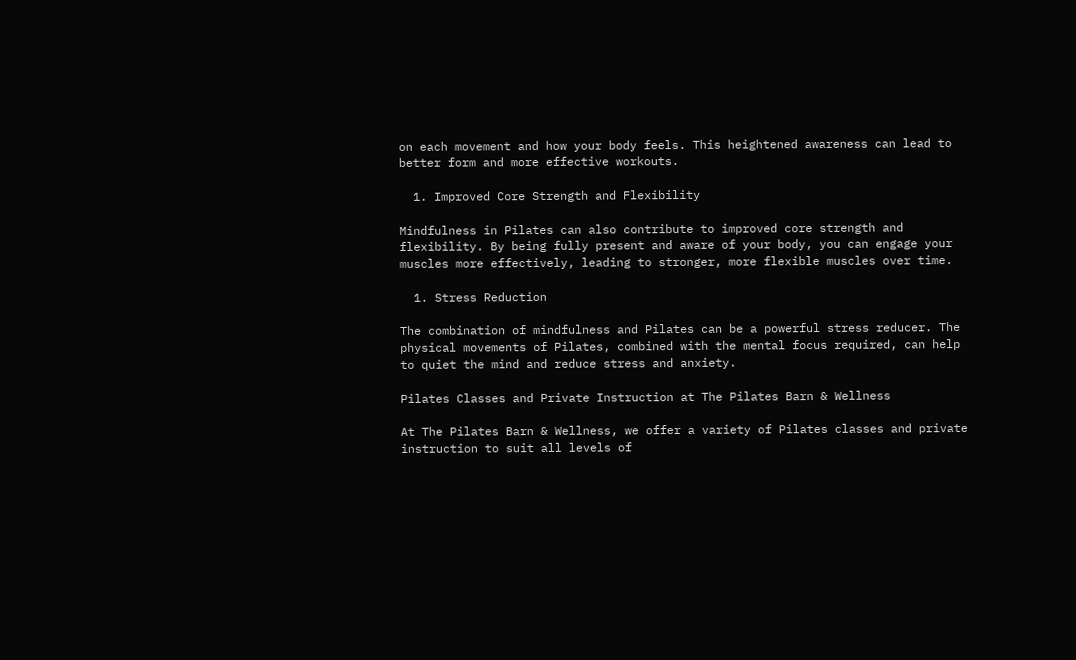on each movement and how your body feels. This heightened awareness can lead to better form and more effective workouts.

  1. Improved Core Strength and Flexibility

Mindfulness in Pilates can also contribute to improved core strength and flexibility. By being fully present and aware of your body, you can engage your muscles more effectively, leading to stronger, more flexible muscles over time.

  1. Stress Reduction

The combination of mindfulness and Pilates can be a powerful stress reducer. The physical movements of Pilates, combined with the mental focus required, can help to quiet the mind and reduce stress and anxiety.

Pilates Classes and Private Instruction at The Pilates Barn & Wellness

At The Pilates Barn & Wellness, we offer a variety of Pilates classes and private instruction to suit all levels of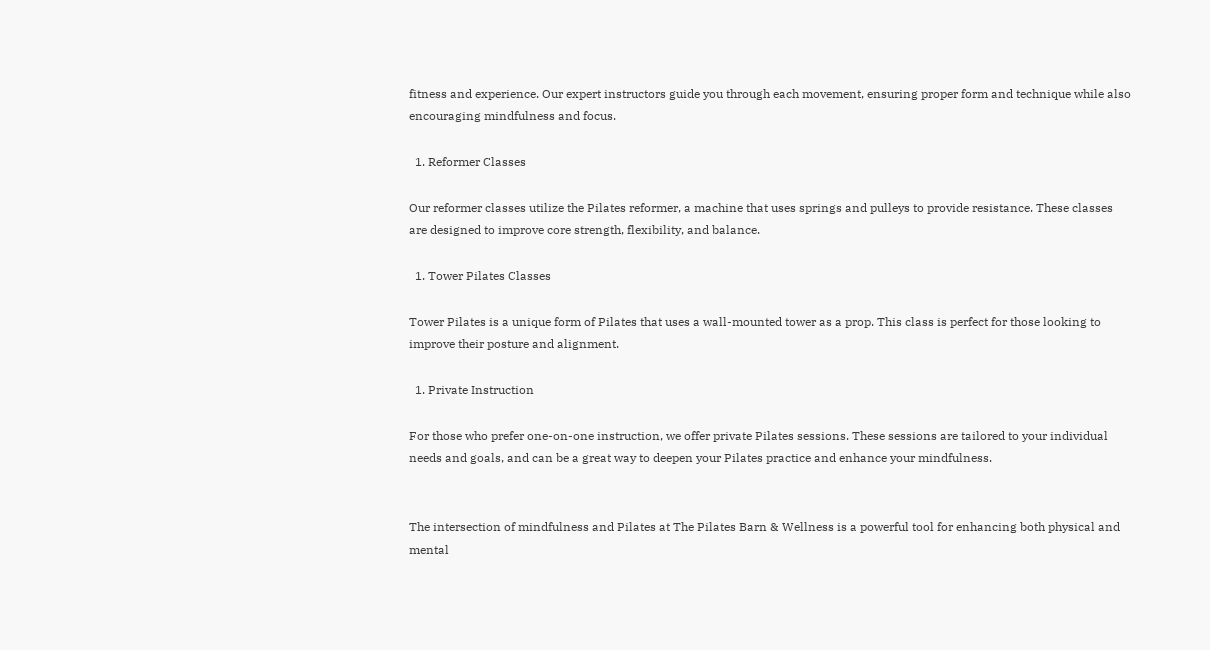fitness and experience. Our expert instructors guide you through each movement, ensuring proper form and technique while also encouraging mindfulness and focus.

  1. Reformer Classes

Our reformer classes utilize the Pilates reformer, a machine that uses springs and pulleys to provide resistance. These classes are designed to improve core strength, flexibility, and balance.

  1. Tower Pilates Classes

Tower Pilates is a unique form of Pilates that uses a wall-mounted tower as a prop. This class is perfect for those looking to improve their posture and alignment.

  1. Private Instruction

For those who prefer one-on-one instruction, we offer private Pilates sessions. These sessions are tailored to your individual needs and goals, and can be a great way to deepen your Pilates practice and enhance your mindfulness.


The intersection of mindfulness and Pilates at The Pilates Barn & Wellness is a powerful tool for enhancing both physical and mental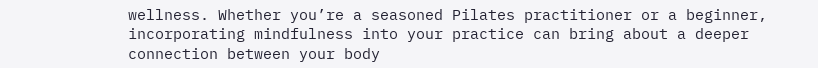wellness. Whether you’re a seasoned Pilates practitioner or a beginner, incorporating mindfulness into your practice can bring about a deeper connection between your body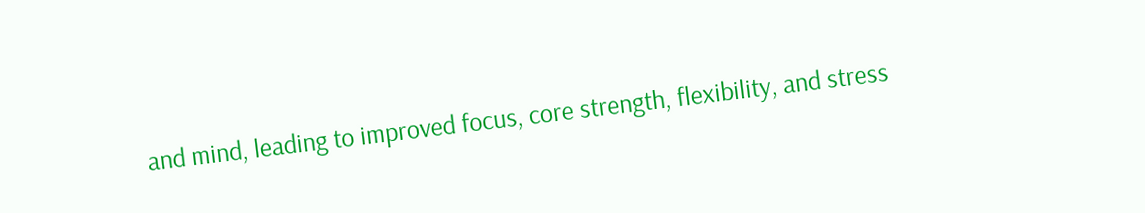and mind, leading to improved focus, core strength, flexibility, and stress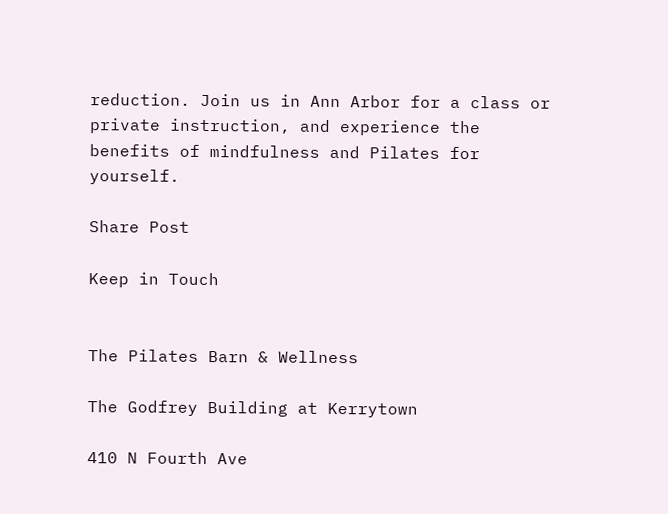reduction. Join us in Ann Arbor for a class or private instruction, and experience the benefits of mindfulness and Pilates for yourself.

Share Post

Keep in Touch


The Pilates Barn & Wellness

The Godfrey Building at Kerrytown

410 N Fourth Ave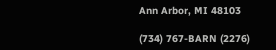Ann Arbor, MI 48103

(734) 767-BARN (2276)